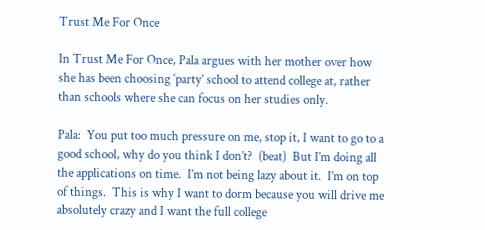Trust Me For Once

In Trust Me For Once, Pala argues with her mother over how she has been choosing ‘party’ school to attend college at, rather than schools where she can focus on her studies only.

Pala:  You put too much pressure on me, stop it, I want to go to a good school, why do you think I don’t?  (beat)  But I’m doing all the applications on time.  I’m not being lazy about it.  I’m on top of things.  This is why I want to dorm because you will drive me absolutely crazy and I want the full college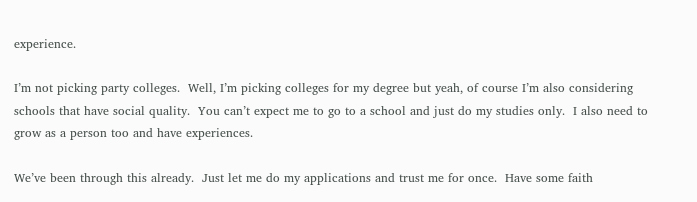experience.

I’m not picking party colleges.  Well, I’m picking colleges for my degree but yeah, of course I’m also considering schools that have social quality.  You can’t expect me to go to a school and just do my studies only.  I also need to grow as a person too and have experiences.

We’ve been through this already.  Just let me do my applications and trust me for once.  Have some faith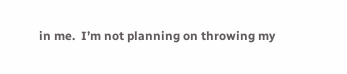in me.  I’m not planning on throwing my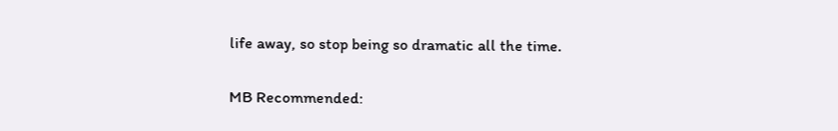life away, so stop being so dramatic all the time.

MB Recommended: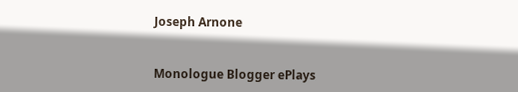Joseph Arnone


Monologue Blogger ePlays